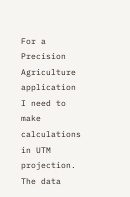For a Precision Agriculture application I need to make calculations in UTM projection. The data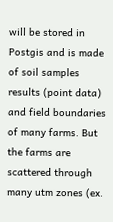will be stored in Postgis and is made of soil samples results (point data) and field boundaries of many farms. But the farms are scattered through many utm zones (ex.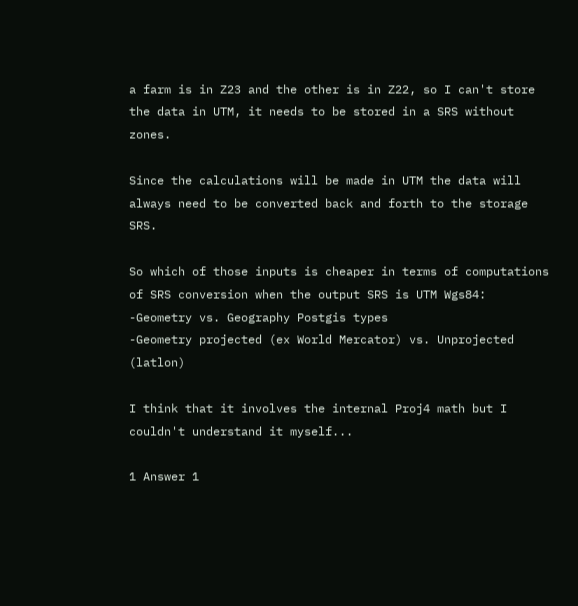a farm is in Z23 and the other is in Z22, so I can't store the data in UTM, it needs to be stored in a SRS without zones.

Since the calculations will be made in UTM the data will always need to be converted back and forth to the storage SRS.

So which of those inputs is cheaper in terms of computations of SRS conversion when the output SRS is UTM Wgs84:
-Geometry vs. Geography Postgis types
-Geometry projected (ex World Mercator) vs. Unprojected (latlon)

I think that it involves the internal Proj4 math but I couldn't understand it myself...

1 Answer 1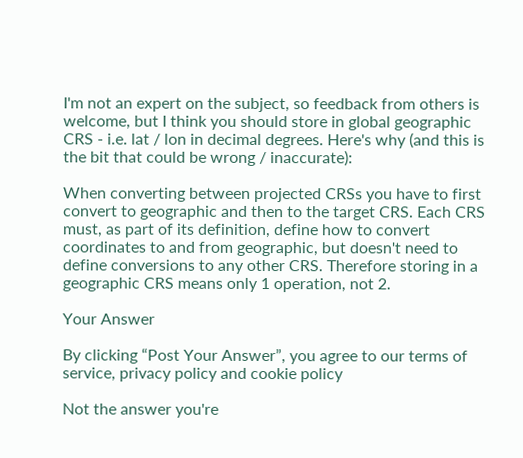I'm not an expert on the subject, so feedback from others is welcome, but I think you should store in global geographic CRS - i.e. lat / lon in decimal degrees. Here's why (and this is the bit that could be wrong / inaccurate):

When converting between projected CRSs you have to first convert to geographic and then to the target CRS. Each CRS must, as part of its definition, define how to convert coordinates to and from geographic, but doesn't need to define conversions to any other CRS. Therefore storing in a geographic CRS means only 1 operation, not 2.

Your Answer

By clicking “Post Your Answer”, you agree to our terms of service, privacy policy and cookie policy

Not the answer you're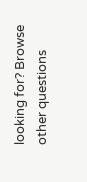looking for? Browse other questions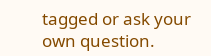tagged or ask your own question.